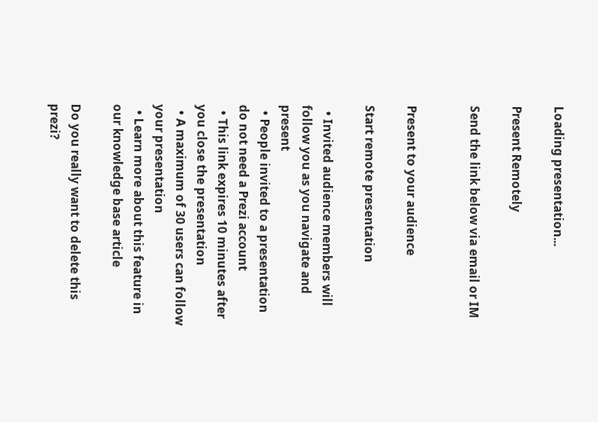Loading presentation...

Present Remotely

Send the link below via email or IM


Present to your audience

Start remote presentation

  • Invited audience members will follow you as you navigate and present
  • People invited to a presentation do not need a Prezi account
  • This link expires 10 minutes after you close the presentation
  • A maximum of 30 users can follow your presentation
  • Learn more about this feature in our knowledge base article

Do you really want to delete this prezi?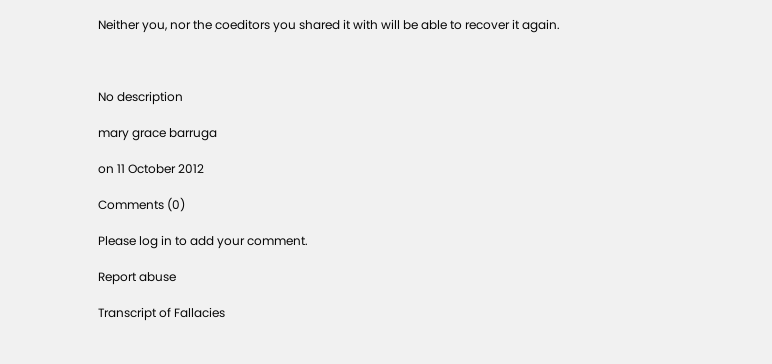Neither you, nor the coeditors you shared it with will be able to recover it again.



No description

mary grace barruga

on 11 October 2012

Comments (0)

Please log in to add your comment.

Report abuse

Transcript of Fallacies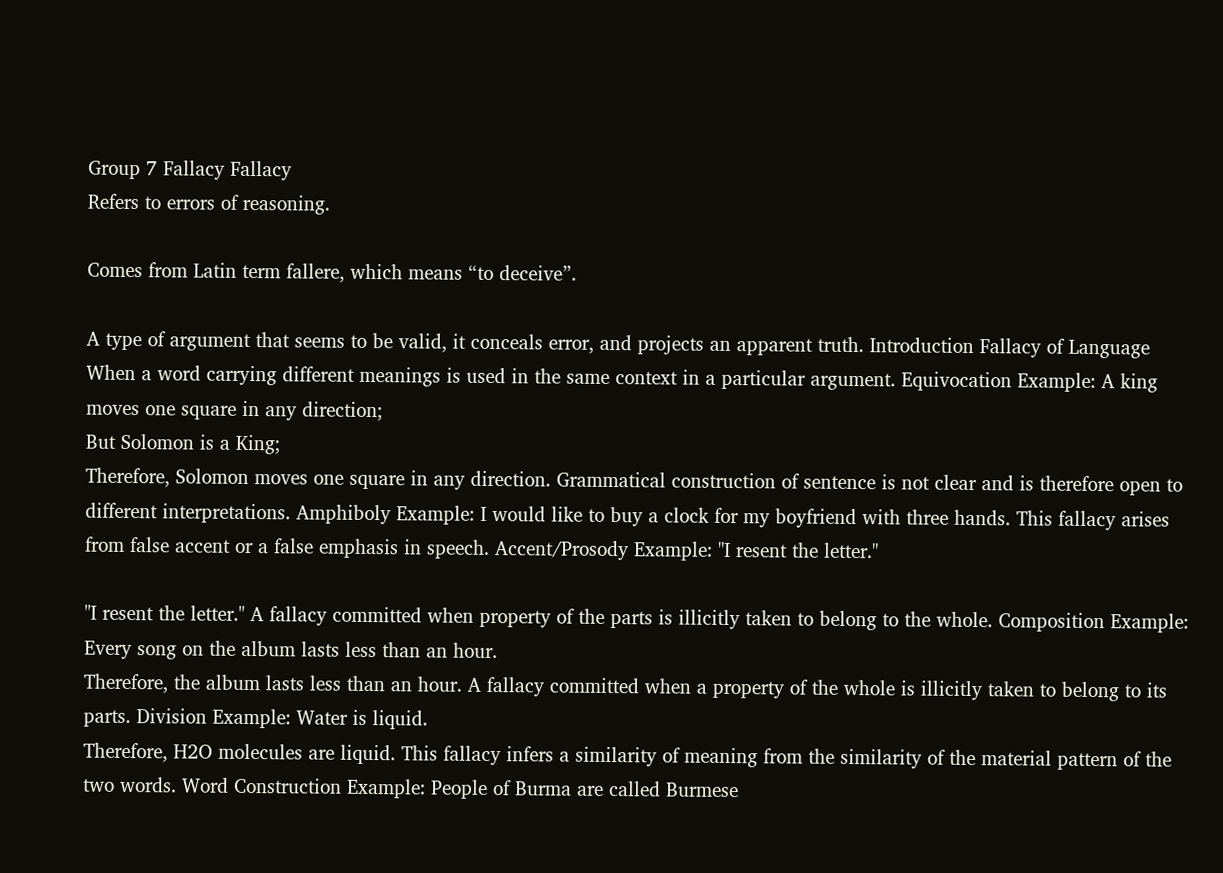Group 7 Fallacy Fallacy
Refers to errors of reasoning.

Comes from Latin term fallere, which means “to deceive”.

A type of argument that seems to be valid, it conceals error, and projects an apparent truth. Introduction Fallacy of Language When a word carrying different meanings is used in the same context in a particular argument. Equivocation Example: A king moves one square in any direction;
But Solomon is a King;
Therefore, Solomon moves one square in any direction. Grammatical construction of sentence is not clear and is therefore open to different interpretations. Amphiboly Example: I would like to buy a clock for my boyfriend with three hands. This fallacy arises from false accent or a false emphasis in speech. Accent/Prosody Example: "I resent the letter."

"I resent the letter." A fallacy committed when property of the parts is illicitly taken to belong to the whole. Composition Example: Every song on the album lasts less than an hour.
Therefore, the album lasts less than an hour. A fallacy committed when a property of the whole is illicitly taken to belong to its parts. Division Example: Water is liquid.
Therefore, H2O molecules are liquid. This fallacy infers a similarity of meaning from the similarity of the material pattern of the two words. Word Construction Example: People of Burma are called Burmese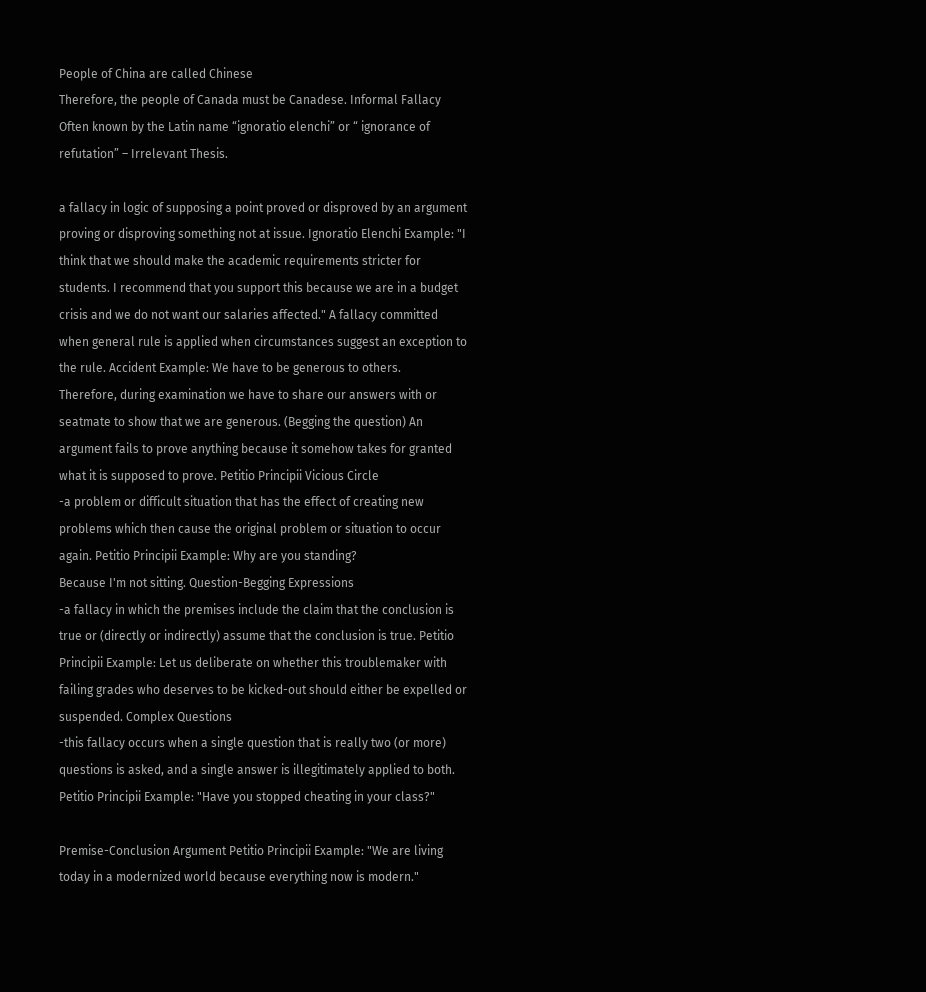People of China are called Chinese
Therefore, the people of Canada must be Canadese. Informal Fallacy Often known by the Latin name “ignoratio elenchi” or “ ignorance of refutation” – Irrelevant Thesis.

a fallacy in logic of supposing a point proved or disproved by an argument proving or disproving something not at issue. Ignoratio Elenchi Example: "I think that we should make the academic requirements stricter for students. I recommend that you support this because we are in a budget crisis and we do not want our salaries affected." A fallacy committed when general rule is applied when circumstances suggest an exception to the rule. Accident Example: We have to be generous to others.
Therefore, during examination we have to share our answers with or seatmate to show that we are generous. (Begging the question) An argument fails to prove anything because it somehow takes for granted what it is supposed to prove. Petitio Principii Vicious Circle
-a problem or difficult situation that has the effect of creating new problems which then cause the original problem or situation to occur again. Petitio Principii Example: Why are you standing?
Because I'm not sitting. Question-Begging Expressions
-a fallacy in which the premises include the claim that the conclusion is true or (directly or indirectly) assume that the conclusion is true. Petitio Principii Example: Let us deliberate on whether this troublemaker with failing grades who deserves to be kicked-out should either be expelled or suspended. Complex Questions
-this fallacy occurs when a single question that is really two (or more) questions is asked, and a single answer is illegitimately applied to both. Petitio Principii Example: "Have you stopped cheating in your class?"

Premise-Conclusion Argument Petitio Principii Example: "We are living today in a modernized world because everything now is modern."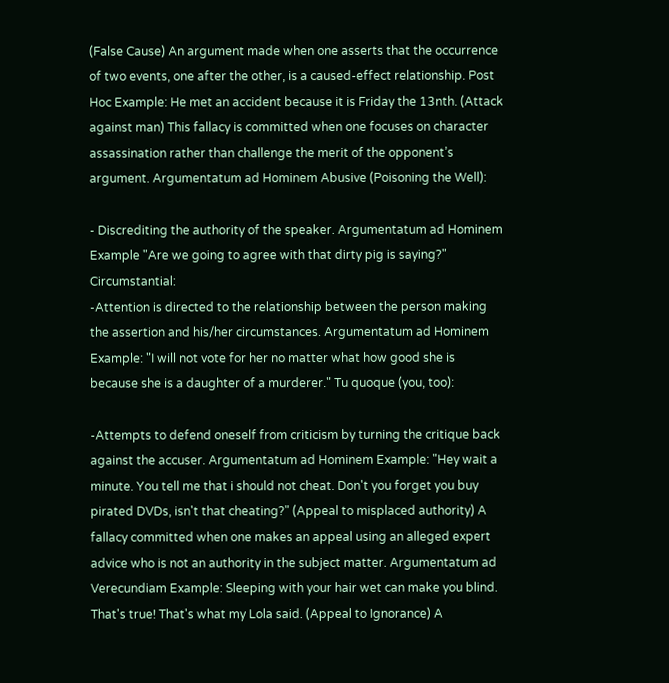(False Cause) An argument made when one asserts that the occurrence of two events, one after the other, is a caused-effect relationship. Post Hoc Example: He met an accident because it is Friday the 13nth. (Attack against man) This fallacy is committed when one focuses on character assassination rather than challenge the merit of the opponent’s argument. Argumentatum ad Hominem Abusive (Poisoning the Well):

- Discrediting the authority of the speaker. Argumentatum ad Hominem Example "Are we going to agree with that dirty pig is saying?" Circumstantial:
-Attention is directed to the relationship between the person making the assertion and his/her circumstances. Argumentatum ad Hominem Example: "I will not vote for her no matter what how good she is because she is a daughter of a murderer." Tu quoque (you, too):

-Attempts to defend oneself from criticism by turning the critique back against the accuser. Argumentatum ad Hominem Example: "Hey wait a minute. You tell me that i should not cheat. Don't you forget you buy pirated DVDs, isn't that cheating?" (Appeal to misplaced authority) A fallacy committed when one makes an appeal using an alleged expert advice who is not an authority in the subject matter. Argumentatum ad Verecundiam Example: Sleeping with your hair wet can make you blind. That's true! That's what my Lola said. (Appeal to Ignorance) A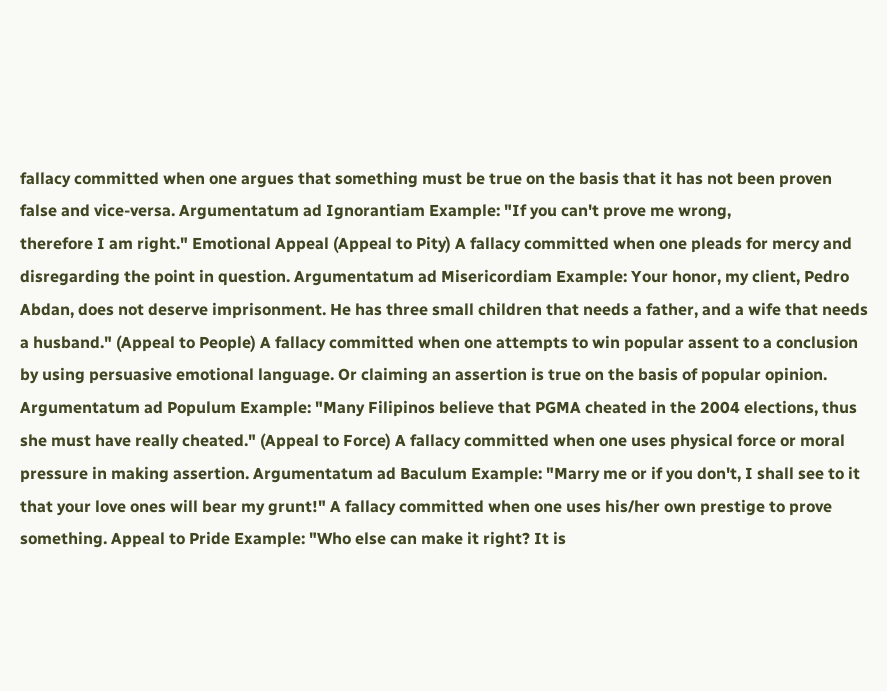fallacy committed when one argues that something must be true on the basis that it has not been proven false and vice-versa. Argumentatum ad Ignorantiam Example: "If you can't prove me wrong,
therefore I am right." Emotional Appeal (Appeal to Pity) A fallacy committed when one pleads for mercy and disregarding the point in question. Argumentatum ad Misericordiam Example: Your honor, my client, Pedro Abdan, does not deserve imprisonment. He has three small children that needs a father, and a wife that needs a husband." (Appeal to People) A fallacy committed when one attempts to win popular assent to a conclusion by using persuasive emotional language. Or claiming an assertion is true on the basis of popular opinion. Argumentatum ad Populum Example: "Many Filipinos believe that PGMA cheated in the 2004 elections, thus she must have really cheated." (Appeal to Force) A fallacy committed when one uses physical force or moral pressure in making assertion. Argumentatum ad Baculum Example: "Marry me or if you don't, I shall see to it that your love ones will bear my grunt!" A fallacy committed when one uses his/her own prestige to prove something. Appeal to Pride Example: "Who else can make it right? It is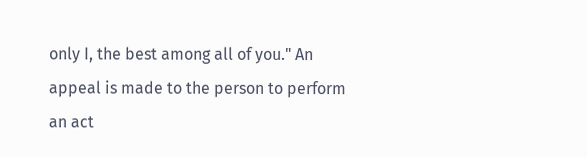only I, the best among all of you." An appeal is made to the person to perform an act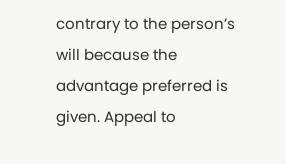contrary to the person’s will because the advantage preferred is given. Appeal to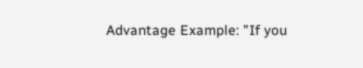Advantage Example: "If you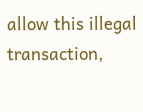allow this illegal transaction,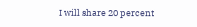I will share 20 percent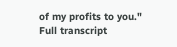of my profits to you."
Full transcript